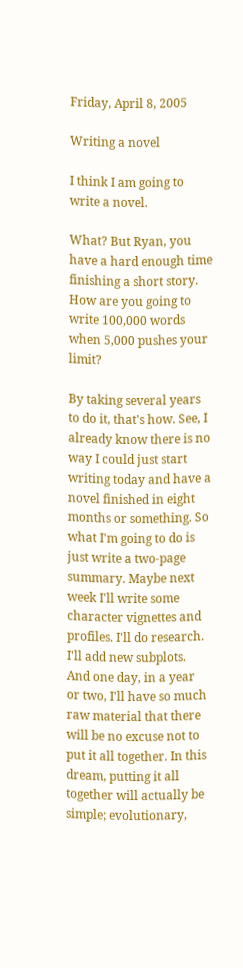Friday, April 8, 2005

Writing a novel

I think I am going to write a novel.

What? But Ryan, you have a hard enough time finishing a short story. How are you going to write 100,000 words when 5,000 pushes your limit?

By taking several years to do it, that's how. See, I already know there is no way I could just start writing today and have a novel finished in eight months or something. So what I'm going to do is just write a two-page summary. Maybe next week I'll write some character vignettes and profiles. I'll do research. I'll add new subplots. And one day, in a year or two, I'll have so much raw material that there will be no excuse not to put it all together. In this dream, putting it all together will actually be simple; evolutionary,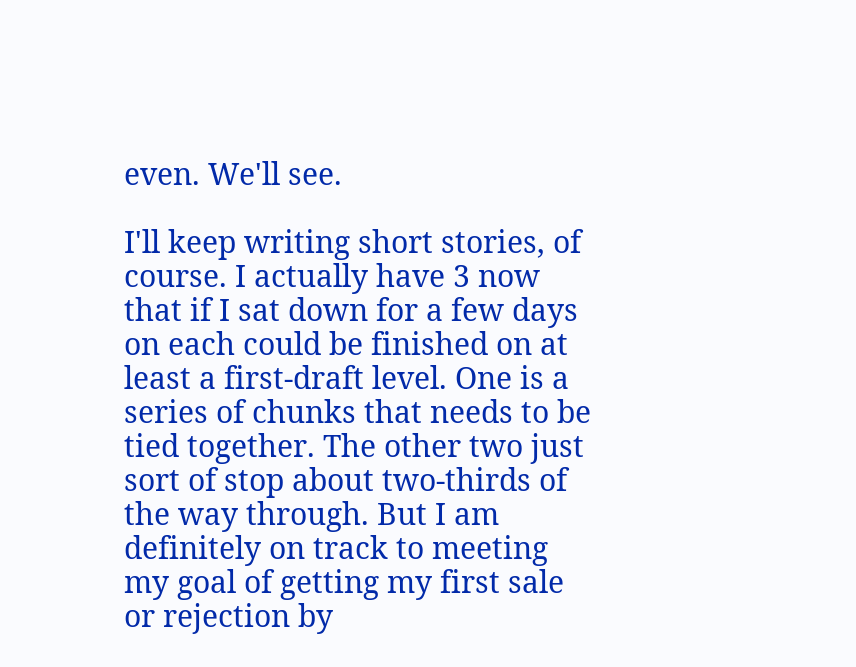even. We'll see.

I'll keep writing short stories, of course. I actually have 3 now that if I sat down for a few days on each could be finished on at least a first-draft level. One is a series of chunks that needs to be tied together. The other two just sort of stop about two-thirds of the way through. But I am definitely on track to meeting my goal of getting my first sale or rejection by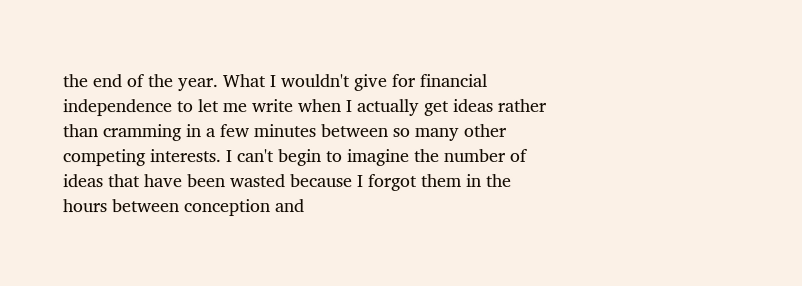the end of the year. What I wouldn't give for financial independence to let me write when I actually get ideas rather than cramming in a few minutes between so many other competing interests. I can't begin to imagine the number of ideas that have been wasted because I forgot them in the hours between conception and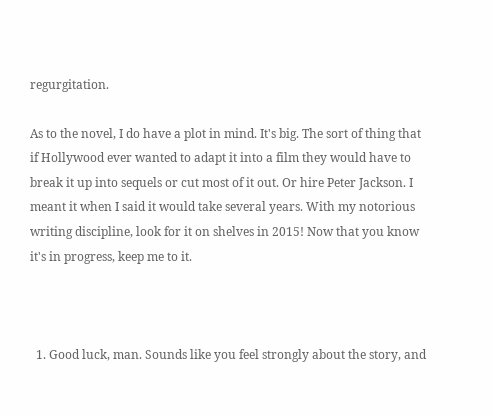regurgitation.

As to the novel, I do have a plot in mind. It's big. The sort of thing that if Hollywood ever wanted to adapt it into a film they would have to break it up into sequels or cut most of it out. Or hire Peter Jackson. I meant it when I said it would take several years. With my notorious writing discipline, look for it on shelves in 2015! Now that you know it's in progress, keep me to it.



  1. Good luck, man. Sounds like you feel strongly about the story, and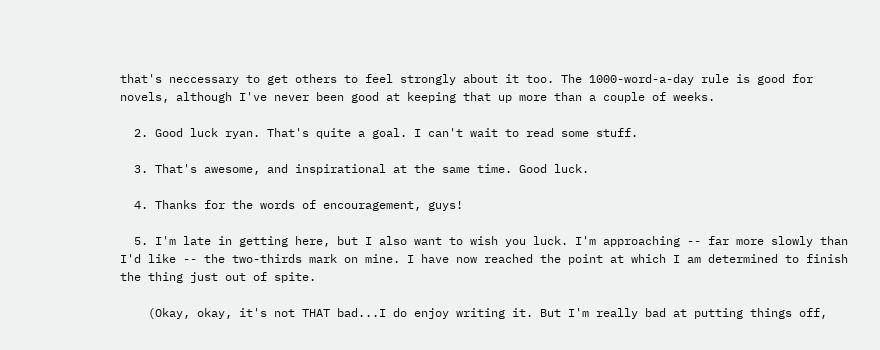that's neccessary to get others to feel strongly about it too. The 1000-word-a-day rule is good for novels, although I've never been good at keeping that up more than a couple of weeks.

  2. Good luck ryan. That's quite a goal. I can't wait to read some stuff.

  3. That's awesome, and inspirational at the same time. Good luck.

  4. Thanks for the words of encouragement, guys!

  5. I'm late in getting here, but I also want to wish you luck. I'm approaching -- far more slowly than I'd like -- the two-thirds mark on mine. I have now reached the point at which I am determined to finish the thing just out of spite.

    (Okay, okay, it's not THAT bad...I do enjoy writing it. But I'm really bad at putting things off,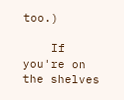too.)

    If you're on the shelves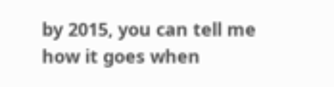by 2015, you can tell me how it goes when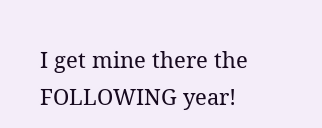I get mine there the FOLLOWING year!